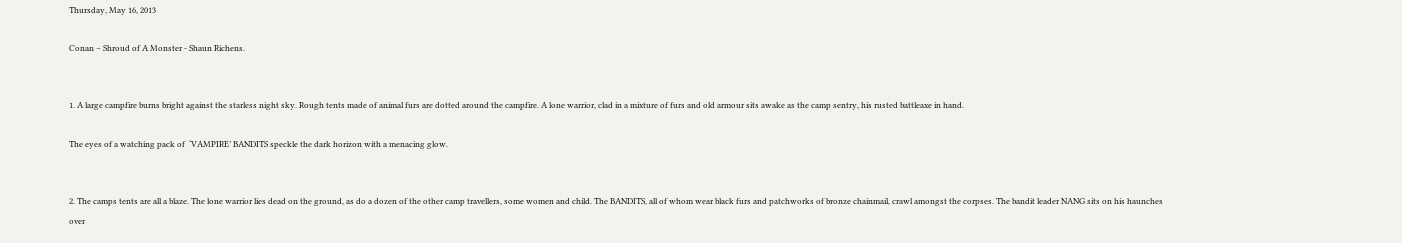Thursday, May 16, 2013

Conan – Shroud of A Monster - Shaun Richens.


1. A large campfire burns bright against the starless night sky. Rough tents made of animal furs are dotted around the campfire. A lone warrior, clad in a mixture of furs and old armour sits awake as the camp sentry, his rusted battleaxe in hand.

The eyes of a watching pack of  ‘VAMPIRE’ BANDITS speckle the dark horizon with a menacing glow.


2. The camps tents are all a blaze. The lone warrior lies dead on the ground, as do a dozen of the other camp travellers, some women and child. The BANDITS, all of whom wear black furs and patchworks of bronze chainmail, crawl amongst the corpses. The bandit leader NANG sits on his haunches over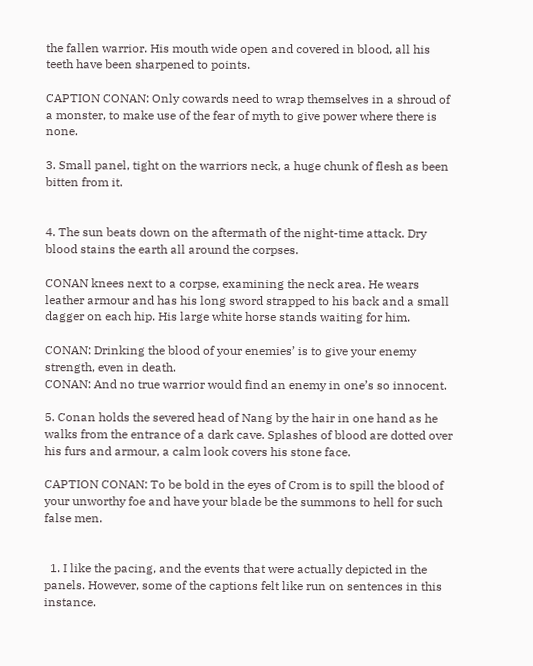the fallen warrior. His mouth wide open and covered in blood, all his teeth have been sharpened to points.

CAPTION CONAN: Only cowards need to wrap themselves in a shroud of a monster, to make use of the fear of myth to give power where there is none.

3. Small panel, tight on the warriors neck, a huge chunk of flesh as been bitten from it.


4. The sun beats down on the aftermath of the night-time attack. Dry blood stains the earth all around the corpses.

CONAN knees next to a corpse, examining the neck area. He wears leather armour and has his long sword strapped to his back and a small dagger on each hip. His large white horse stands waiting for him.

CONAN: Drinking the blood of your enemies’ is to give your enemy strength, even in death.
CONAN: And no true warrior would find an enemy in one’s so innocent.

5. Conan holds the severed head of Nang by the hair in one hand as he walks from the entrance of a dark cave. Splashes of blood are dotted over his furs and armour, a calm look covers his stone face.

CAPTION CONAN: To be bold in the eyes of Crom is to spill the blood of your unworthy foe and have your blade be the summons to hell for such false men.


  1. I like the pacing, and the events that were actually depicted in the panels. However, some of the captions felt like run on sentences in this instance.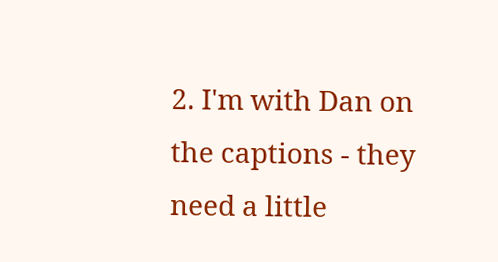2. I'm with Dan on the captions - they need a little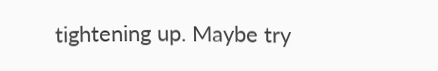tightening up. Maybe try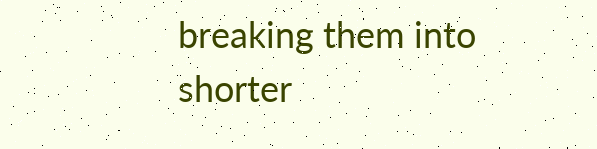breaking them into shorter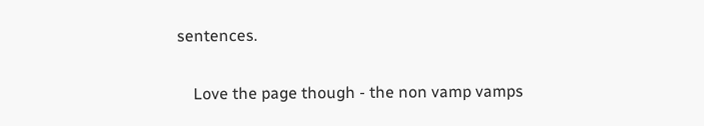sentences.

    Love the page though - the non vamp vamps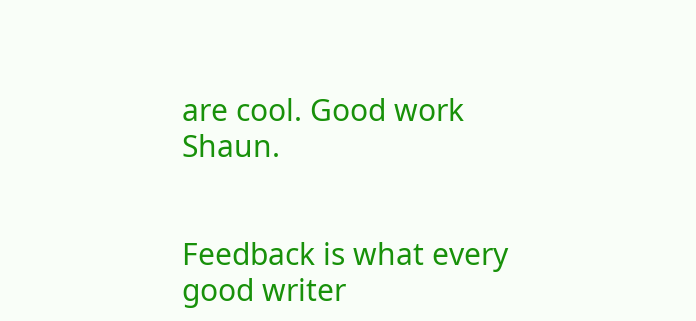are cool. Good work Shaun.


Feedback is what every good writer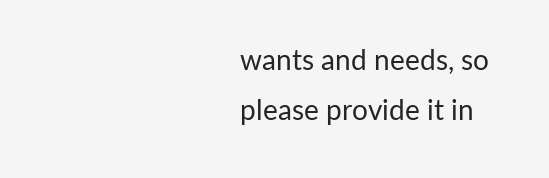wants and needs, so please provide it in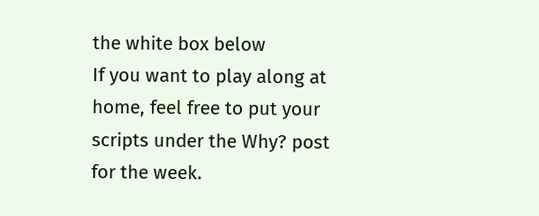the white box below
If you want to play along at home, feel free to put your scripts under the Why? post for the week.